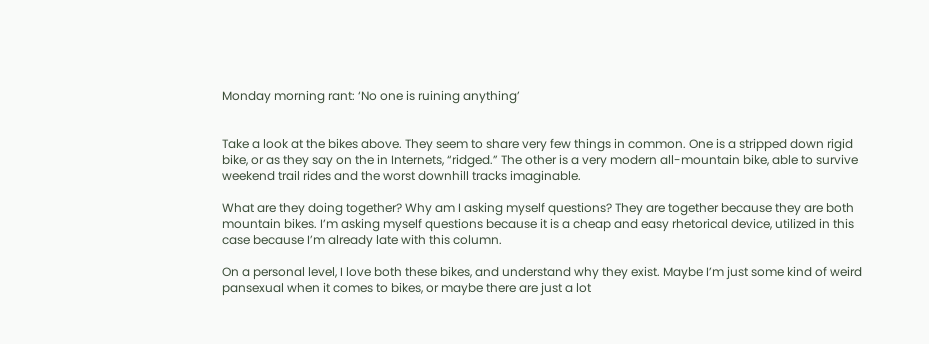Monday morning rant: ‘No one is ruining anything’


Take a look at the bikes above. They seem to share very few things in common. One is a stripped down rigid bike, or as they say on the in Internets, “ridged.” The other is a very modern all-mountain bike, able to survive weekend trail rides and the worst downhill tracks imaginable.

What are they doing together? Why am I asking myself questions? They are together because they are both mountain bikes. I’m asking myself questions because it is a cheap and easy rhetorical device, utilized in this case because I’m already late with this column.

On a personal level, I love both these bikes, and understand why they exist. Maybe I’m just some kind of weird pansexual when it comes to bikes, or maybe there are just a lot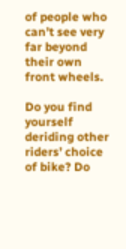of people who can’t see very far beyond their own front wheels.

Do you find yourself deriding other riders’ choice of bike? Do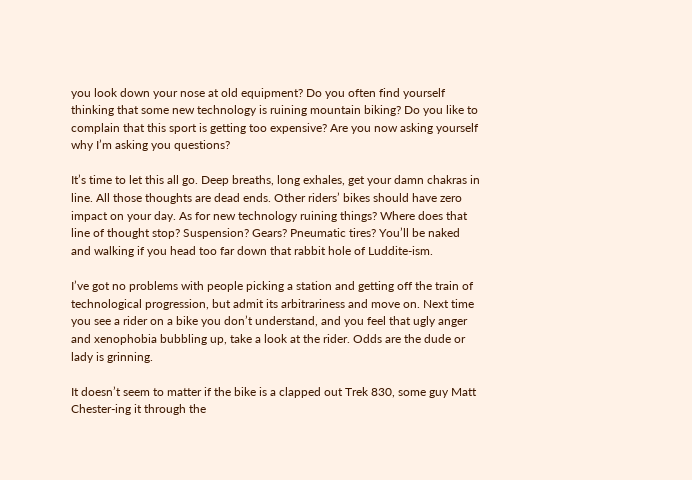you look down your nose at old equipment? Do you often find yourself thinking that some new technology is ruining mountain biking? Do you like to complain that this sport is getting too expensive? Are you now asking yourself why I’m asking you questions?

It’s time to let this all go. Deep breaths, long exhales, get your damn chakras in line. All those thoughts are dead ends. Other riders’ bikes should have zero impact on your day. As for new technology ruining things? Where does that line of thought stop? Suspension? Gears? Pneumatic tires? You’ll be naked and walking if you head too far down that rabbit hole of Luddite-ism.

I’ve got no problems with people picking a station and getting off the train of technological progression, but admit its arbitrariness and move on. Next time you see a rider on a bike you don’t understand, and you feel that ugly anger and xenophobia bubbling up, take a look at the rider. Odds are the dude or lady is grinning.

It doesn’t seem to matter if the bike is a clapped out Trek 830, some guy Matt Chester-ing it through the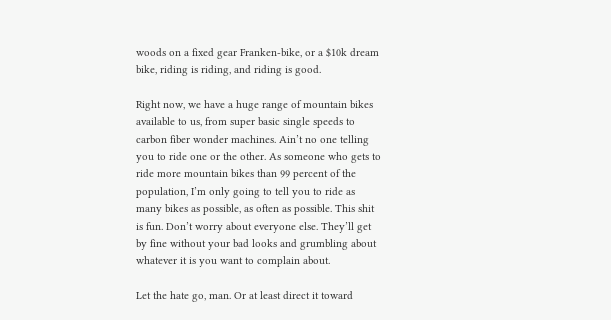woods on a fixed gear Franken-bike, or a $10k dream bike, riding is riding, and riding is good.

Right now, we have a huge range of mountain bikes available to us, from super basic single speeds to carbon fiber wonder machines. Ain’t no one telling you to ride one or the other. As someone who gets to ride more mountain bikes than 99 percent of the population, I’m only going to tell you to ride as many bikes as possible, as often as possible. This shit is fun. Don’t worry about everyone else. They’ll get by fine without your bad looks and grumbling about whatever it is you want to complain about.

Let the hate go, man. Or at least direct it toward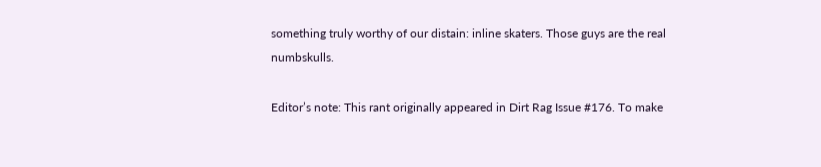something truly worthy of our distain: inline skaters. Those guys are the real numbskulls.

Editor’s note: This rant originally appeared in Dirt Rag Issue #176. To make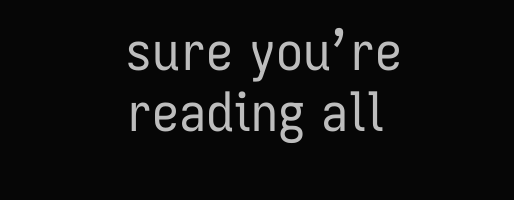sure you’re reading all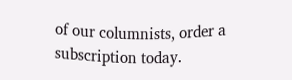of our columnists, order a subscription today.